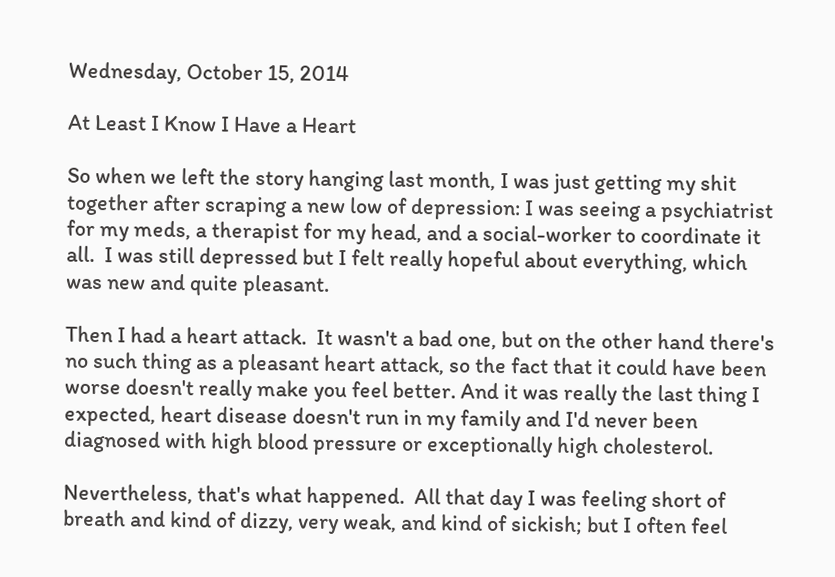Wednesday, October 15, 2014

At Least I Know I Have a Heart

So when we left the story hanging last month, I was just getting my shit together after scraping a new low of depression: I was seeing a psychiatrist for my meds, a therapist for my head, and a social-worker to coordinate it all.  I was still depressed but I felt really hopeful about everything, which was new and quite pleasant.

Then I had a heart attack.  It wasn't a bad one, but on the other hand there's no such thing as a pleasant heart attack, so the fact that it could have been worse doesn't really make you feel better. And it was really the last thing I expected, heart disease doesn't run in my family and I'd never been diagnosed with high blood pressure or exceptionally high cholesterol.

Nevertheless, that's what happened.  All that day I was feeling short of breath and kind of dizzy, very weak, and kind of sickish; but I often feel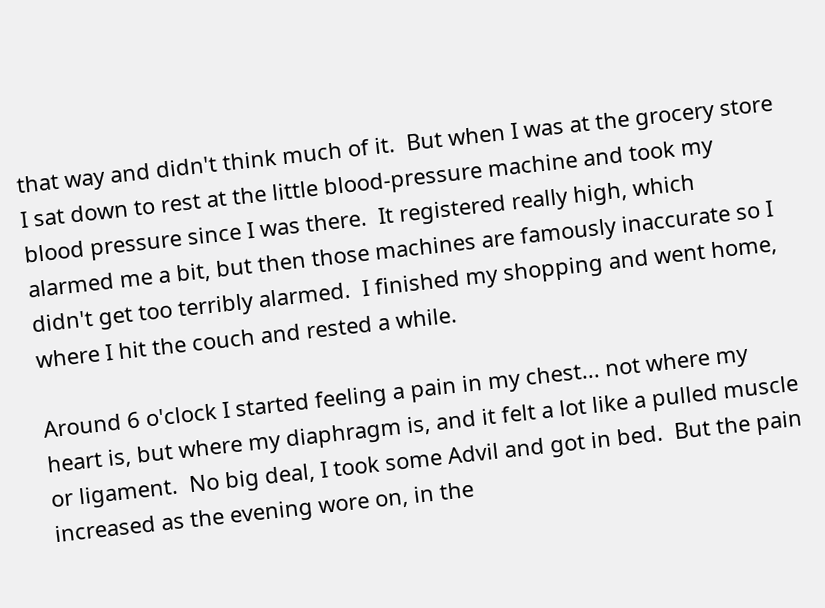that way and didn't think much of it.  But when I was at the grocery store I sat down to rest at the little blood-pressure machine and took my blood pressure since I was there.  It registered really high, which alarmed me a bit, but then those machines are famously inaccurate so I didn't get too terribly alarmed.  I finished my shopping and went home, where I hit the couch and rested a while.

Around 6 o'clock I started feeling a pain in my chest... not where my heart is, but where my diaphragm is, and it felt a lot like a pulled muscle or ligament.  No big deal, I took some Advil and got in bed.  But the pain increased as the evening wore on, in the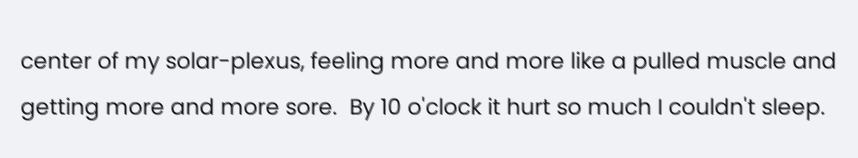center of my solar-plexus, feeling more and more like a pulled muscle and getting more and more sore.  By 10 o'clock it hurt so much I couldn't sleep.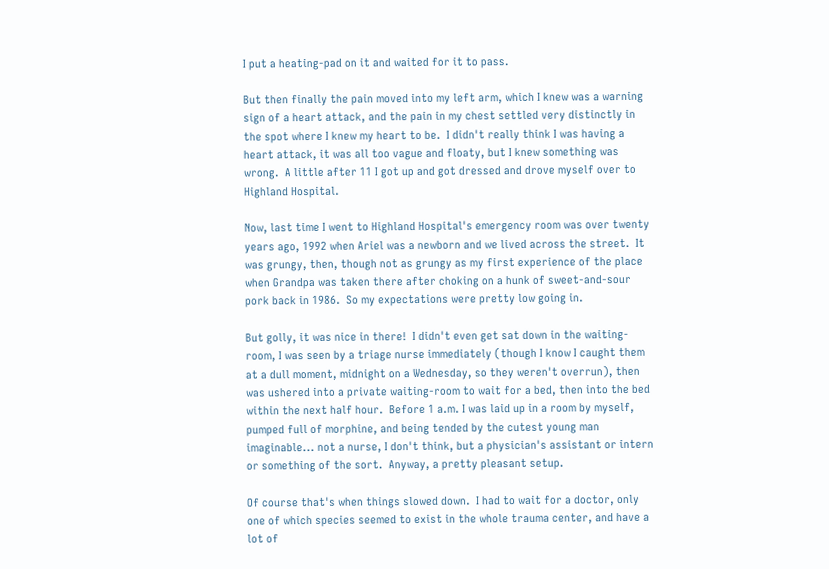I put a heating-pad on it and waited for it to pass.

But then finally the pain moved into my left arm, which I knew was a warning sign of a heart attack, and the pain in my chest settled very distinctly in the spot where I knew my heart to be.  I didn't really think I was having a heart attack, it was all too vague and floaty, but I knew something was wrong.  A little after 11 I got up and got dressed and drove myself over to Highland Hospital.

Now, last time I went to Highland Hospital's emergency room was over twenty years ago, 1992 when Ariel was a newborn and we lived across the street.  It was grungy, then, though not as grungy as my first experience of the place when Grandpa was taken there after choking on a hunk of sweet-and-sour pork back in 1986.  So my expectations were pretty low going in.

But golly, it was nice in there!  I didn't even get sat down in the waiting-room, I was seen by a triage nurse immediately (though I know I caught them at a dull moment, midnight on a Wednesday, so they weren't overrun), then was ushered into a private waiting-room to wait for a bed, then into the bed within the next half hour.  Before 1 a.m. I was laid up in a room by myself, pumped full of morphine, and being tended by the cutest young man imaginable... not a nurse, I don't think, but a physician's assistant or intern or something of the sort.  Anyway, a pretty pleasant setup.

Of course that's when things slowed down.  I had to wait for a doctor, only one of which species seemed to exist in the whole trauma center, and have a lot of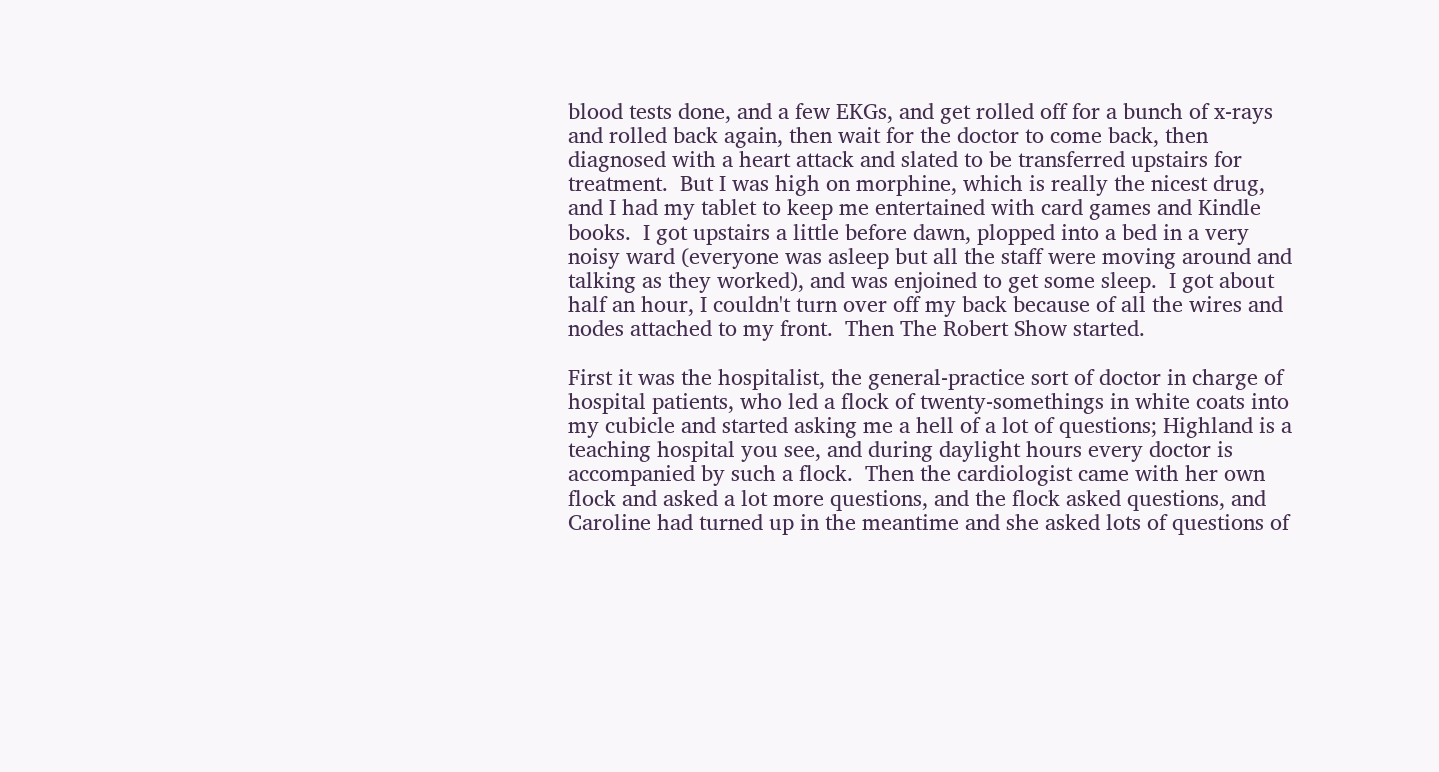blood tests done, and a few EKGs, and get rolled off for a bunch of x-rays and rolled back again, then wait for the doctor to come back, then diagnosed with a heart attack and slated to be transferred upstairs for treatment.  But I was high on morphine, which is really the nicest drug, and I had my tablet to keep me entertained with card games and Kindle books.  I got upstairs a little before dawn, plopped into a bed in a very noisy ward (everyone was asleep but all the staff were moving around and talking as they worked), and was enjoined to get some sleep.  I got about half an hour, I couldn't turn over off my back because of all the wires and nodes attached to my front.  Then The Robert Show started.

First it was the hospitalist, the general-practice sort of doctor in charge of hospital patients, who led a flock of twenty-somethings in white coats into my cubicle and started asking me a hell of a lot of questions; Highland is a teaching hospital you see, and during daylight hours every doctor is accompanied by such a flock.  Then the cardiologist came with her own flock and asked a lot more questions, and the flock asked questions, and Caroline had turned up in the meantime and she asked lots of questions of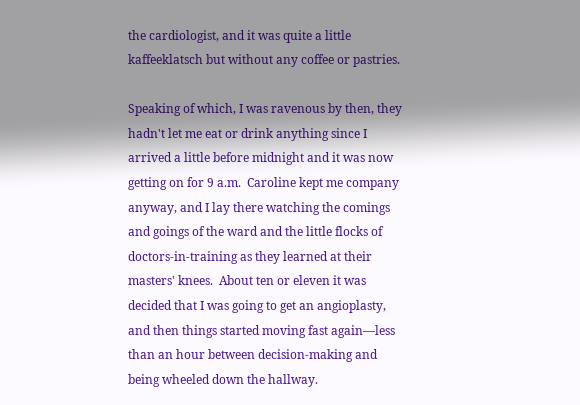the cardiologist, and it was quite a little kaffeeklatsch but without any coffee or pastries.

Speaking of which, I was ravenous by then, they hadn't let me eat or drink anything since I arrived a little before midnight and it was now getting on for 9 a.m.  Caroline kept me company anyway, and I lay there watching the comings and goings of the ward and the little flocks of doctors-in-training as they learned at their masters' knees.  About ten or eleven it was decided that I was going to get an angioplasty, and then things started moving fast again―less than an hour between decision-making and being wheeled down the hallway.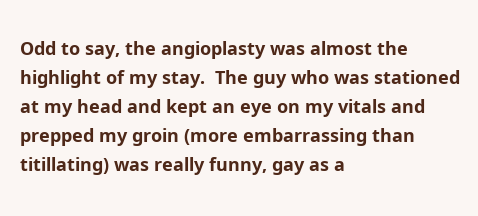Odd to say, the angioplasty was almost the highlight of my stay.  The guy who was stationed at my head and kept an eye on my vitals and prepped my groin (more embarrassing than titillating) was really funny, gay as a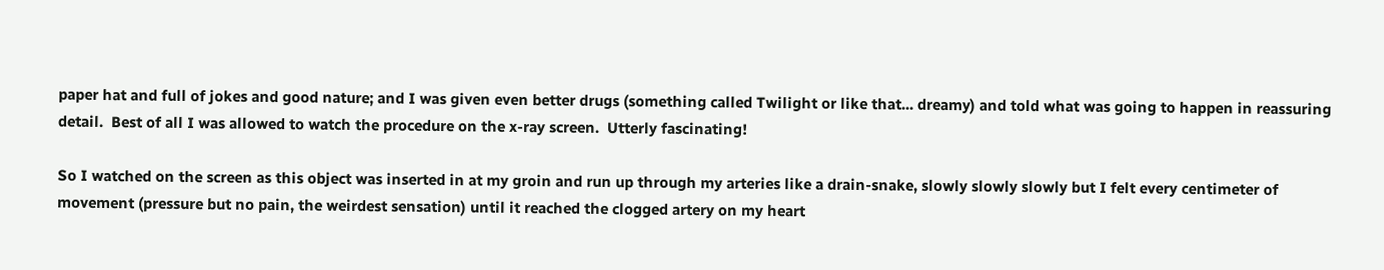paper hat and full of jokes and good nature; and I was given even better drugs (something called Twilight or like that... dreamy) and told what was going to happen in reassuring detail.  Best of all I was allowed to watch the procedure on the x-ray screen.  Utterly fascinating!

So I watched on the screen as this object was inserted in at my groin and run up through my arteries like a drain-snake, slowly slowly slowly but I felt every centimeter of movement (pressure but no pain, the weirdest sensation) until it reached the clogged artery on my heart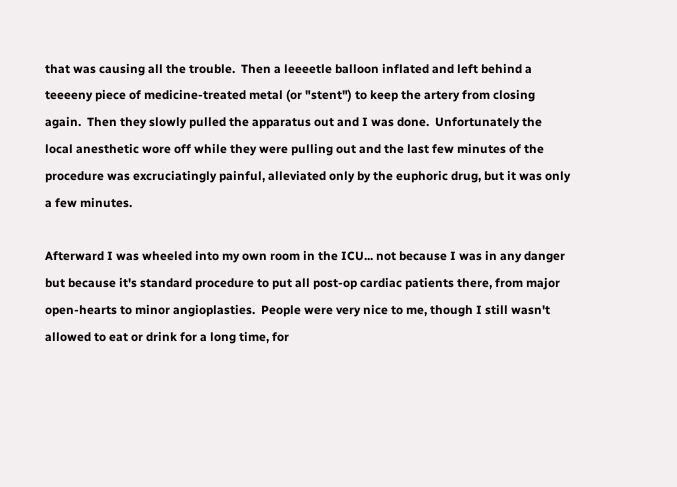that was causing all the trouble.  Then a leeeetle balloon inflated and left behind a teeeeny piece of medicine-treated metal (or "stent") to keep the artery from closing again.  Then they slowly pulled the apparatus out and I was done.  Unfortunately the local anesthetic wore off while they were pulling out and the last few minutes of the procedure was excruciatingly painful, alleviated only by the euphoric drug, but it was only a few minutes.

Afterward I was wheeled into my own room in the ICU... not because I was in any danger but because it's standard procedure to put all post-op cardiac patients there, from major open-hearts to minor angioplasties.  People were very nice to me, though I still wasn't allowed to eat or drink for a long time, for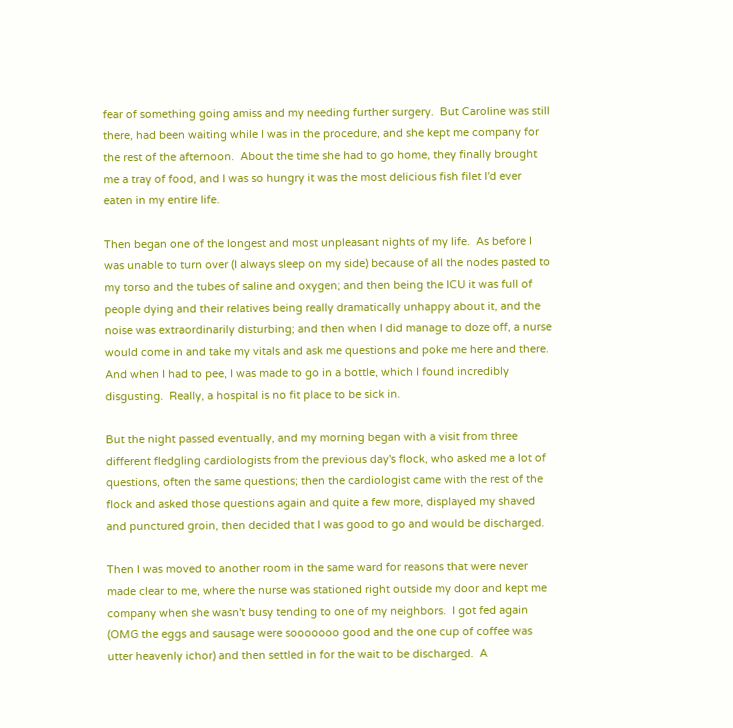fear of something going amiss and my needing further surgery.  But Caroline was still there, had been waiting while I was in the procedure, and she kept me company for the rest of the afternoon.  About the time she had to go home, they finally brought me a tray of food, and I was so hungry it was the most delicious fish filet I'd ever eaten in my entire life.

Then began one of the longest and most unpleasant nights of my life.  As before I was unable to turn over (I always sleep on my side) because of all the nodes pasted to my torso and the tubes of saline and oxygen; and then being the ICU it was full of people dying and their relatives being really dramatically unhappy about it, and the noise was extraordinarily disturbing; and then when I did manage to doze off, a nurse would come in and take my vitals and ask me questions and poke me here and there.  And when I had to pee, I was made to go in a bottle, which I found incredibly disgusting.  Really, a hospital is no fit place to be sick in.

But the night passed eventually, and my morning began with a visit from three different fledgling cardiologists from the previous day's flock, who asked me a lot of questions, often the same questions; then the cardiologist came with the rest of the flock and asked those questions again and quite a few more, displayed my shaved and punctured groin, then decided that I was good to go and would be discharged.

Then I was moved to another room in the same ward for reasons that were never made clear to me, where the nurse was stationed right outside my door and kept me company when she wasn't busy tending to one of my neighbors.  I got fed again (OMG the eggs and sausage were sooooooo good and the one cup of coffee was utter heavenly ichor) and then settled in for the wait to be discharged.  A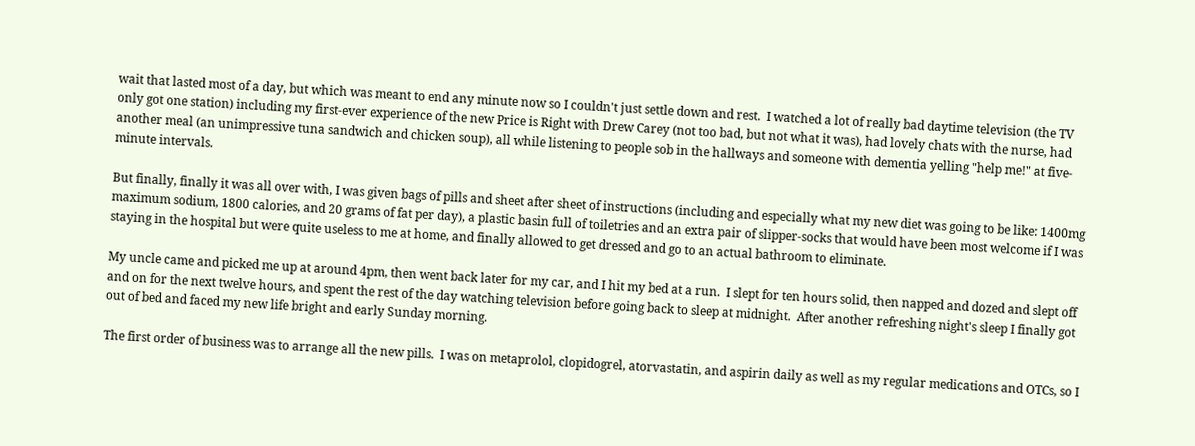wait that lasted most of a day, but which was meant to end any minute now so I couldn't just settle down and rest.  I watched a lot of really bad daytime television (the TV only got one station) including my first-ever experience of the new Price is Right with Drew Carey (not too bad, but not what it was), had lovely chats with the nurse, had another meal (an unimpressive tuna sandwich and chicken soup), all while listening to people sob in the hallways and someone with dementia yelling "help me!" at five-minute intervals.

But finally, finally it was all over with, I was given bags of pills and sheet after sheet of instructions (including and especially what my new diet was going to be like: 1400mg maximum sodium, 1800 calories, and 20 grams of fat per day), a plastic basin full of toiletries and an extra pair of slipper-socks that would have been most welcome if I was staying in the hospital but were quite useless to me at home, and finally allowed to get dressed and go to an actual bathroom to eliminate.

My uncle came and picked me up at around 4pm, then went back later for my car, and I hit my bed at a run.  I slept for ten hours solid, then napped and dozed and slept off and on for the next twelve hours, and spent the rest of the day watching television before going back to sleep at midnight.  After another refreshing night's sleep I finally got out of bed and faced my new life bright and early Sunday morning.

The first order of business was to arrange all the new pills.  I was on metaprolol, clopidogrel, atorvastatin, and aspirin daily as well as my regular medications and OTCs, so I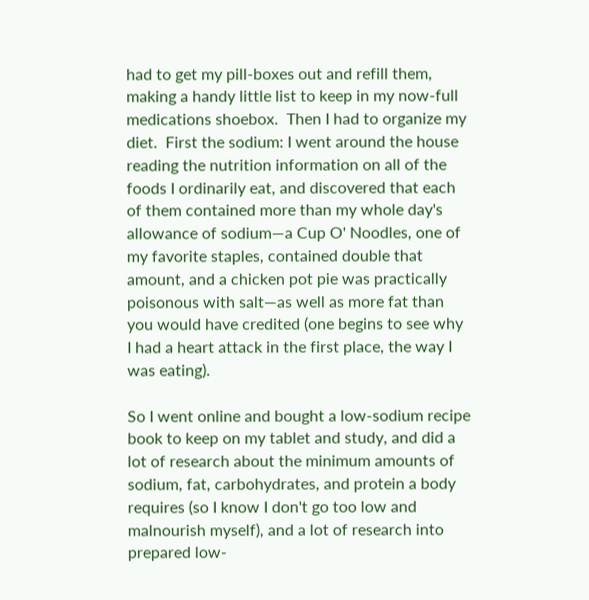had to get my pill-boxes out and refill them, making a handy little list to keep in my now-full medications shoebox.  Then I had to organize my diet.  First the sodium: I went around the house reading the nutrition information on all of the foods I ordinarily eat, and discovered that each of them contained more than my whole day's allowance of sodium―a Cup O' Noodles, one of my favorite staples, contained double that amount, and a chicken pot pie was practically poisonous with salt―as well as more fat than you would have credited (one begins to see why I had a heart attack in the first place, the way I was eating).

So I went online and bought a low-sodium recipe book to keep on my tablet and study, and did a lot of research about the minimum amounts of sodium, fat, carbohydrates, and protein a body requires (so I know I don't go too low and malnourish myself), and a lot of research into prepared low-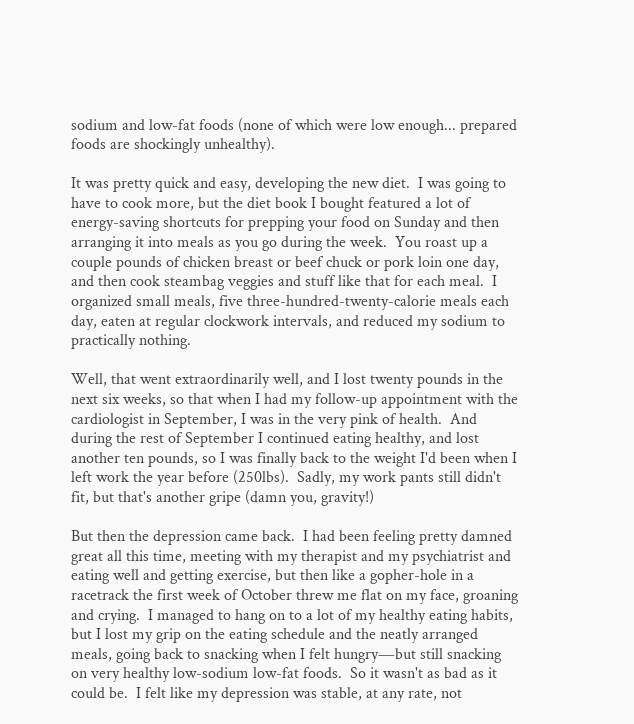sodium and low-fat foods (none of which were low enough... prepared foods are shockingly unhealthy).

It was pretty quick and easy, developing the new diet.  I was going to have to cook more, but the diet book I bought featured a lot of energy-saving shortcuts for prepping your food on Sunday and then arranging it into meals as you go during the week.  You roast up a couple pounds of chicken breast or beef chuck or pork loin one day, and then cook steambag veggies and stuff like that for each meal.  I organized small meals, five three-hundred-twenty-calorie meals each day, eaten at regular clockwork intervals, and reduced my sodium to practically nothing.

Well, that went extraordinarily well, and I lost twenty pounds in the next six weeks, so that when I had my follow-up appointment with the cardiologist in September, I was in the very pink of health.  And during the rest of September I continued eating healthy, and lost another ten pounds, so I was finally back to the weight I'd been when I left work the year before (250lbs).  Sadly, my work pants still didn't fit, but that's another gripe (damn you, gravity!)

But then the depression came back.  I had been feeling pretty damned great all this time, meeting with my therapist and my psychiatrist and eating well and getting exercise, but then like a gopher-hole in a racetrack the first week of October threw me flat on my face, groaning and crying.  I managed to hang on to a lot of my healthy eating habits, but I lost my grip on the eating schedule and the neatly arranged meals, going back to snacking when I felt hungry―but still snacking on very healthy low-sodium low-fat foods.  So it wasn't as bad as it could be.  I felt like my depression was stable, at any rate, not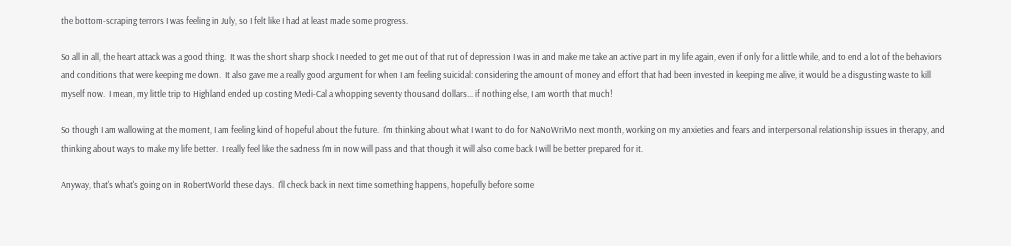the bottom-scraping terrors I was feeling in July, so I felt like I had at least made some progress.

So all in all, the heart attack was a good thing.  It was the short sharp shock I needed to get me out of that rut of depression I was in and make me take an active part in my life again, even if only for a little while, and to end a lot of the behaviors and conditions that were keeping me down.  It also gave me a really good argument for when I am feeling suicidal: considering the amount of money and effort that had been invested in keeping me alive, it would be a disgusting waste to kill myself now.  I mean, my little trip to Highland ended up costing Medi-Cal a whopping seventy thousand dollars... if nothing else, I am worth that much!

So though I am wallowing at the moment, I am feeling kind of hopeful about the future.  I'm thinking about what I want to do for NaNoWriMo next month, working on my anxieties and fears and interpersonal relationship issues in therapy, and thinking about ways to make my life better.  I really feel like the sadness I'm in now will pass and that though it will also come back I will be better prepared for it.

Anyway, that's what's going on in RobertWorld these days.  I'll check back in next time something happens, hopefully before some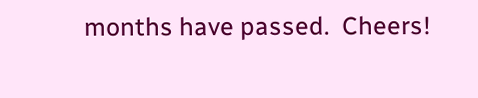months have passed.  Cheers!